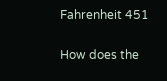Fahrenheit 451

How does the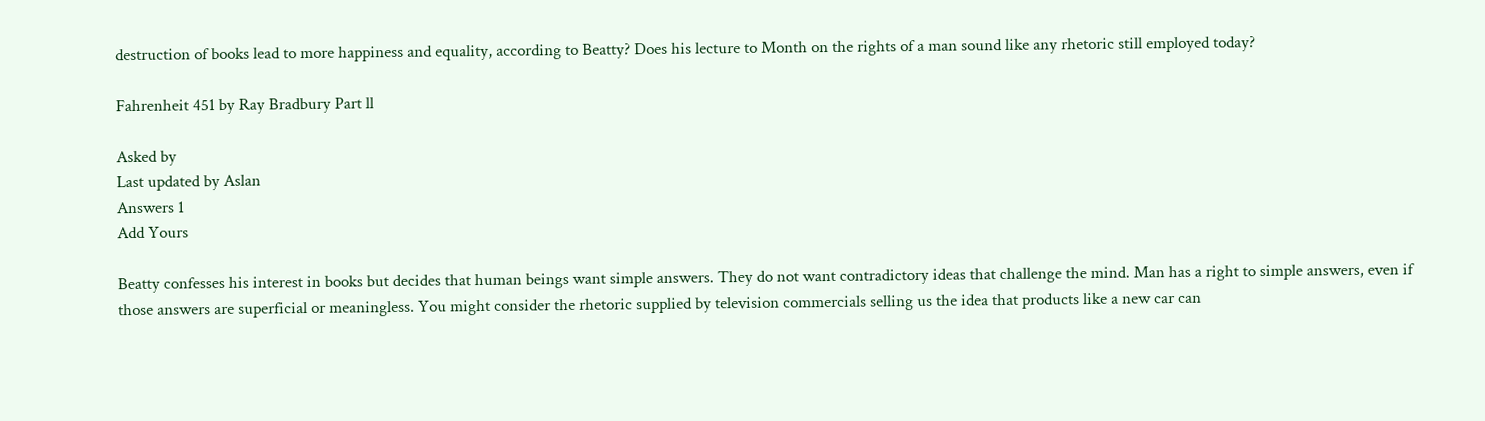destruction of books lead to more happiness and equality, according to Beatty? Does his lecture to Month on the rights of a man sound like any rhetoric still employed today?

Fahrenheit 451 by Ray Bradbury Part ll

Asked by
Last updated by Aslan
Answers 1
Add Yours

Beatty confesses his interest in books but decides that human beings want simple answers. They do not want contradictory ideas that challenge the mind. Man has a right to simple answers, even if those answers are superficial or meaningless. You might consider the rhetoric supplied by television commercials selling us the idea that products like a new car can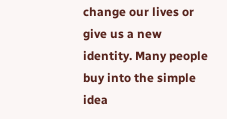change our lives or give us a new identity. Many people buy into the simple idea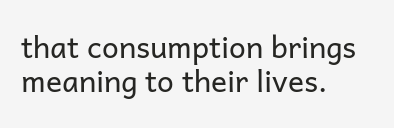that consumption brings meaning to their lives.